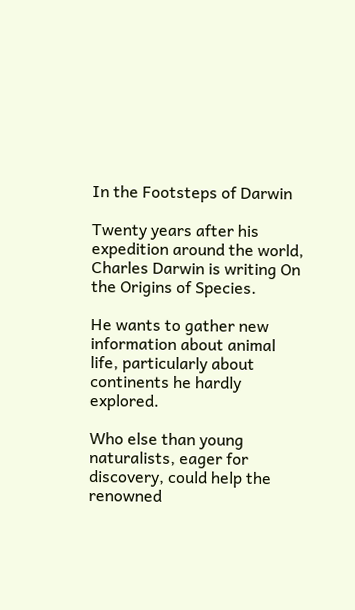In the Footsteps of Darwin

Twenty years after his expedition around the world, Charles Darwin is writing On the Origins of Species.

He wants to gather new information about animal life, particularly about continents he hardly explored.

Who else than young naturalists, eager for discovery, could help the renowned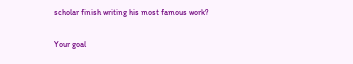scholar finish writing his most famous work?

Your goal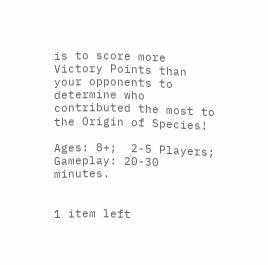is to score more Victory Points than your opponents to determine who contributed the most to the Origin of Species!

Ages: 8+;  2-5 Players;  Gameplay: 20-30 minutes.


1 item left